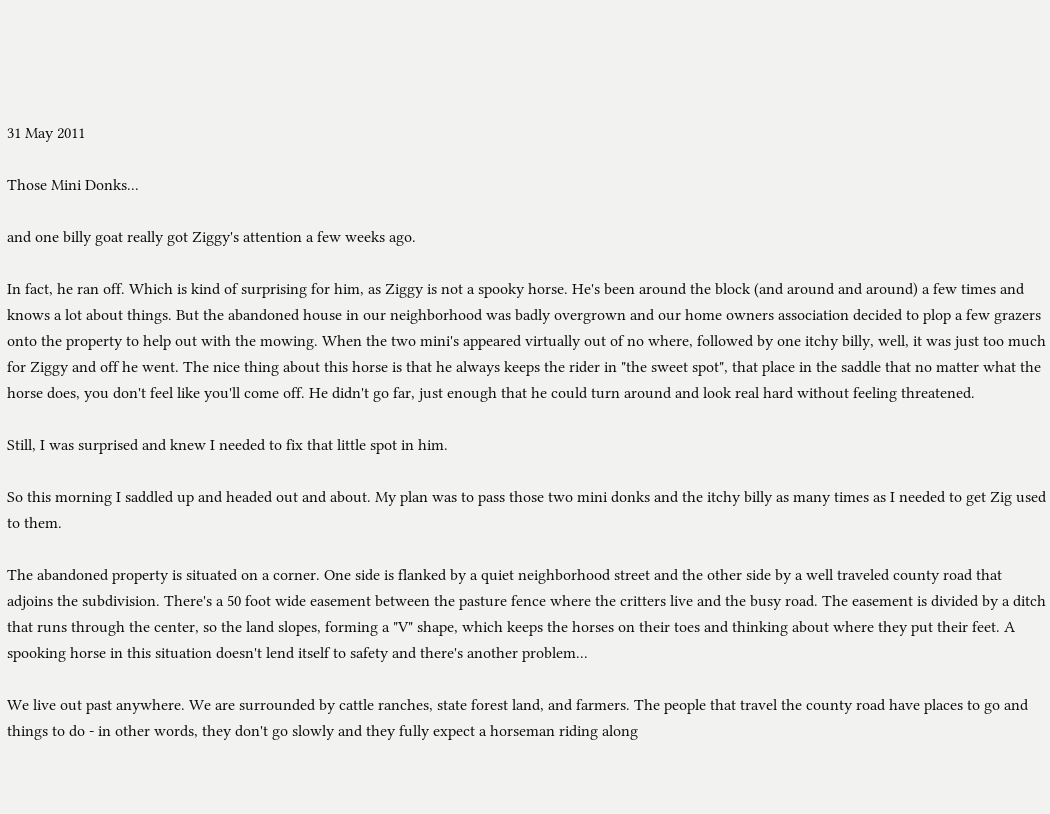31 May 2011

Those Mini Donks...

and one billy goat really got Ziggy's attention a few weeks ago.

In fact, he ran off. Which is kind of surprising for him, as Ziggy is not a spooky horse. He's been around the block (and around and around) a few times and knows a lot about things. But the abandoned house in our neighborhood was badly overgrown and our home owners association decided to plop a few grazers onto the property to help out with the mowing. When the two mini's appeared virtually out of no where, followed by one itchy billy, well, it was just too much for Ziggy and off he went. The nice thing about this horse is that he always keeps the rider in "the sweet spot", that place in the saddle that no matter what the horse does, you don't feel like you'll come off. He didn't go far, just enough that he could turn around and look real hard without feeling threatened.

Still, I was surprised and knew I needed to fix that little spot in him.

So this morning I saddled up and headed out and about. My plan was to pass those two mini donks and the itchy billy as many times as I needed to get Zig used to them.

The abandoned property is situated on a corner. One side is flanked by a quiet neighborhood street and the other side by a well traveled county road that adjoins the subdivision. There's a 50 foot wide easement between the pasture fence where the critters live and the busy road. The easement is divided by a ditch that runs through the center, so the land slopes, forming a "V" shape, which keeps the horses on their toes and thinking about where they put their feet. A spooking horse in this situation doesn't lend itself to safety and there's another problem...

We live out past anywhere. We are surrounded by cattle ranches, state forest land, and farmers. The people that travel the county road have places to go and things to do - in other words, they don't go slowly and they fully expect a horseman riding along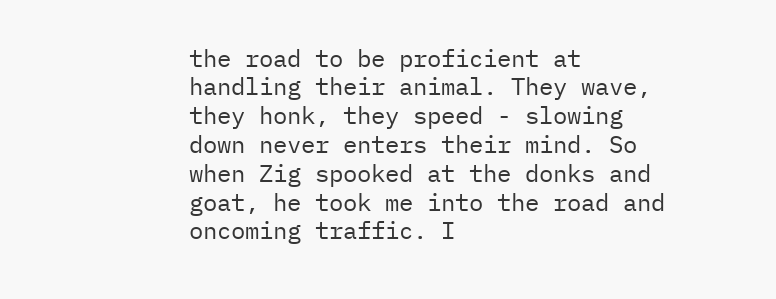the road to be proficient at handling their animal. They wave, they honk, they speed - slowing down never enters their mind. So when Zig spooked at the donks and goat, he took me into the road and oncoming traffic. I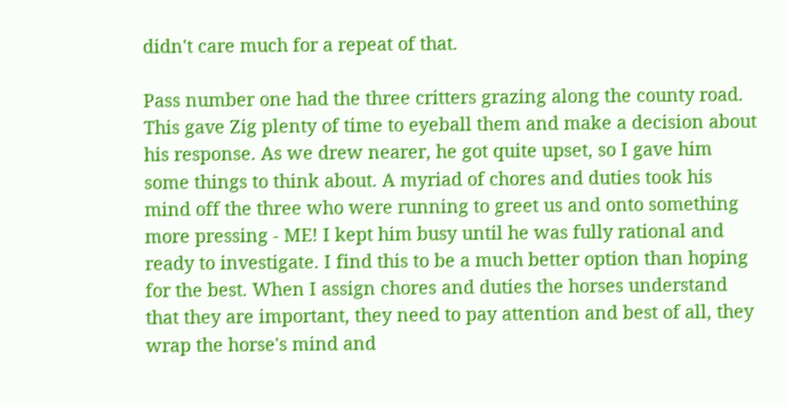didn't care much for a repeat of that.

Pass number one had the three critters grazing along the county road. This gave Zig plenty of time to eyeball them and make a decision about his response. As we drew nearer, he got quite upset, so I gave him some things to think about. A myriad of chores and duties took his mind off the three who were running to greet us and onto something more pressing - ME! I kept him busy until he was fully rational and ready to investigate. I find this to be a much better option than hoping for the best. When I assign chores and duties the horses understand that they are important, they need to pay attention and best of all, they wrap the horse's mind and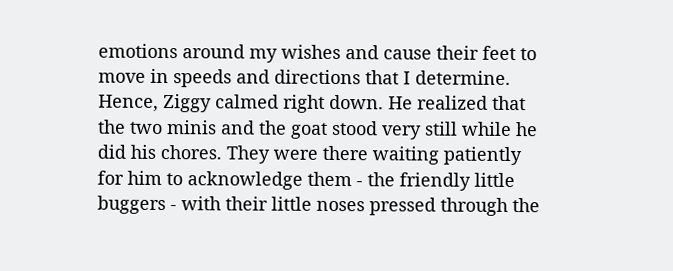emotions around my wishes and cause their feet to move in speeds and directions that I determine. Hence, Ziggy calmed right down. He realized that the two minis and the goat stood very still while he did his chores. They were there waiting patiently for him to acknowledge them - the friendly little buggers - with their little noses pressed through the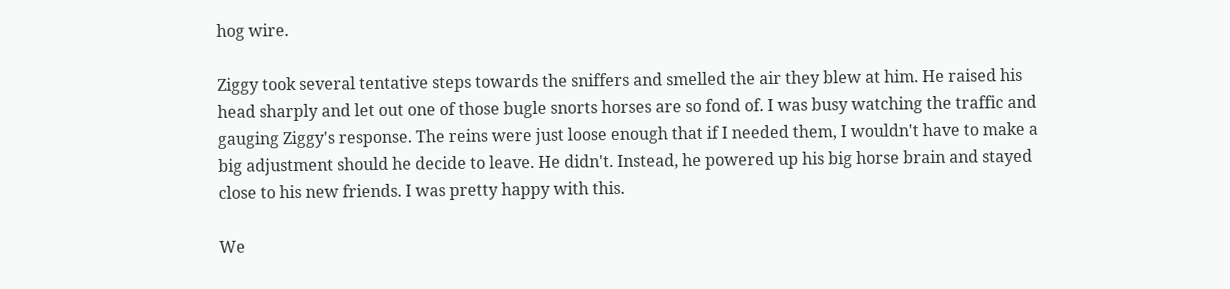hog wire.

Ziggy took several tentative steps towards the sniffers and smelled the air they blew at him. He raised his head sharply and let out one of those bugle snorts horses are so fond of. I was busy watching the traffic and gauging Ziggy's response. The reins were just loose enough that if I needed them, I wouldn't have to make a big adjustment should he decide to leave. He didn't. Instead, he powered up his big horse brain and stayed close to his new friends. I was pretty happy with this.

We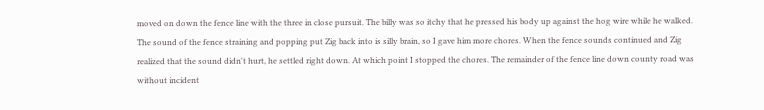moved on down the fence line with the three in close pursuit. The billy was so itchy that he pressed his body up against the hog wire while he walked. The sound of the fence straining and popping put Zig back into is silly brain, so I gave him more chores. When the fence sounds continued and Zig realized that the sound didn't hurt, he settled right down. At which point I stopped the chores. The remainder of the fence line down county road was without incident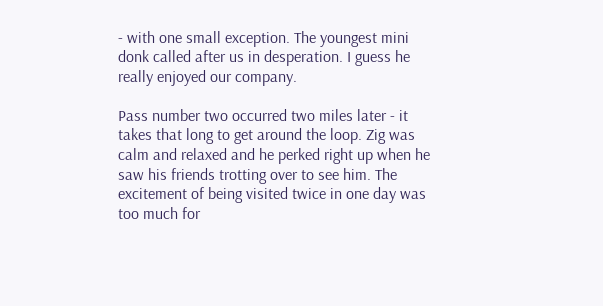- with one small exception. The youngest mini donk called after us in desperation. I guess he really enjoyed our company.

Pass number two occurred two miles later - it takes that long to get around the loop. Zig was calm and relaxed and he perked right up when he saw his friends trotting over to see him. The excitement of being visited twice in one day was too much for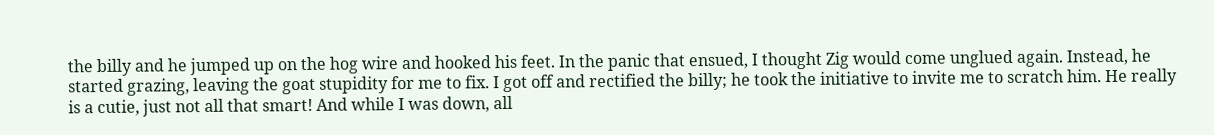the billy and he jumped up on the hog wire and hooked his feet. In the panic that ensued, I thought Zig would come unglued again. Instead, he started grazing, leaving the goat stupidity for me to fix. I got off and rectified the billy; he took the initiative to invite me to scratch him. He really is a cutie, just not all that smart! And while I was down, all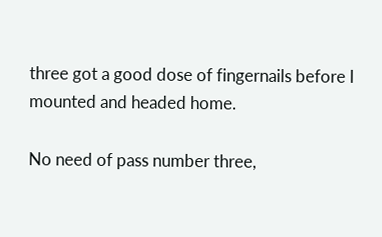three got a good dose of fingernails before I mounted and headed home.

No need of pass number three,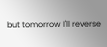but tomorrow I'll reverse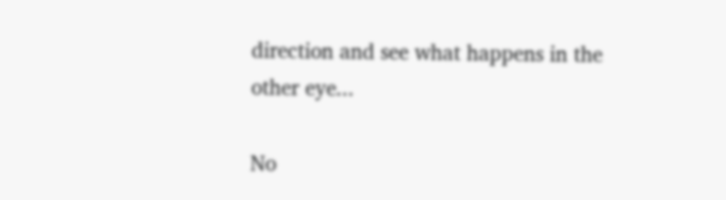direction and see what happens in the other eye...

No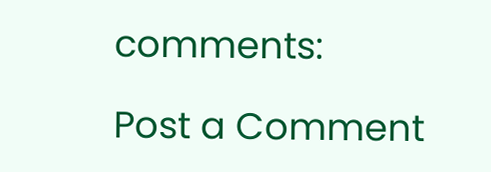comments:

Post a Comment